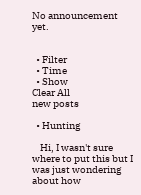No announcement yet.


  • Filter
  • Time
  • Show
Clear All
new posts

  • Hunting

    Hi, I wasn't sure where to put this but I was just wondering about how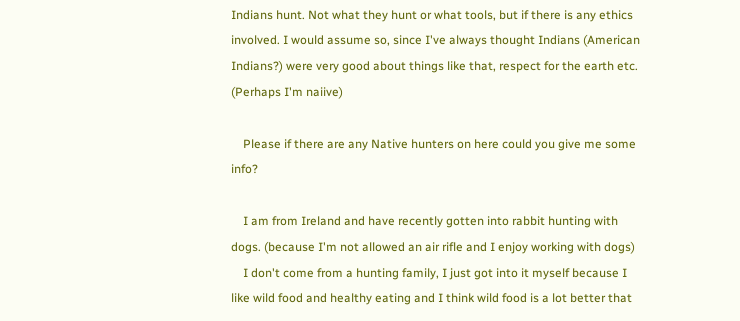Indians hunt. Not what they hunt or what tools, but if there is any ethics involved. I would assume so, since I've always thought Indians (American Indians?) were very good about things like that, respect for the earth etc. (Perhaps I'm naiive)

    Please if there are any Native hunters on here could you give me some info?

    I am from Ireland and have recently gotten into rabbit hunting with dogs. (because I'm not allowed an air rifle and I enjoy working with dogs)
    I don't come from a hunting family, I just got into it myself because I like wild food and healthy eating and I think wild food is a lot better that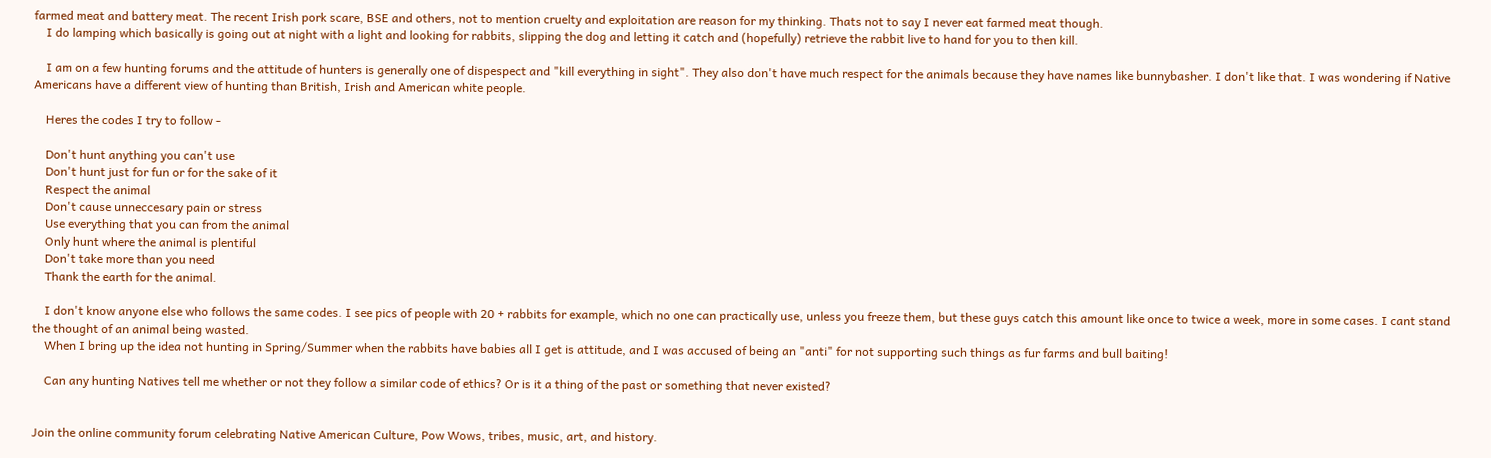farmed meat and battery meat. The recent Irish pork scare, BSE and others, not to mention cruelty and exploitation are reason for my thinking. Thats not to say I never eat farmed meat though.
    I do lamping which basically is going out at night with a light and looking for rabbits, slipping the dog and letting it catch and (hopefully) retrieve the rabbit live to hand for you to then kill.

    I am on a few hunting forums and the attitude of hunters is generally one of dispespect and "kill everything in sight". They also don't have much respect for the animals because they have names like bunnybasher. I don't like that. I was wondering if Native Americans have a different view of hunting than British, Irish and American white people.

    Heres the codes I try to follow -

    Don't hunt anything you can't use
    Don't hunt just for fun or for the sake of it
    Respect the animal
    Don't cause unneccesary pain or stress
    Use everything that you can from the animal
    Only hunt where the animal is plentiful
    Don't take more than you need
    Thank the earth for the animal.

    I don't know anyone else who follows the same codes. I see pics of people with 20 + rabbits for example, which no one can practically use, unless you freeze them, but these guys catch this amount like once to twice a week, more in some cases. I cant stand the thought of an animal being wasted.
    When I bring up the idea not hunting in Spring/Summer when the rabbits have babies all I get is attitude, and I was accused of being an "anti" for not supporting such things as fur farms and bull baiting!

    Can any hunting Natives tell me whether or not they follow a similar code of ethics? Or is it a thing of the past or something that never existed?


Join the online community forum celebrating Native American Culture, Pow Wows, tribes, music, art, and history.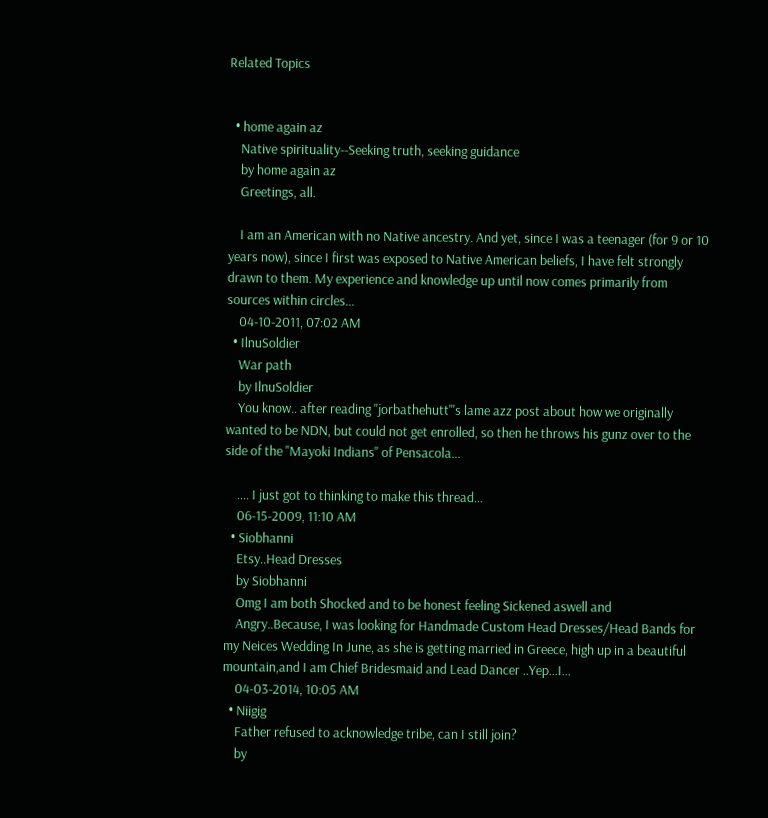Related Topics


  • home again az
    Native spirituality--Seeking truth, seeking guidance
    by home again az
    Greetings, all.

    I am an American with no Native ancestry. And yet, since I was a teenager (for 9 or 10 years now), since I first was exposed to Native American beliefs, I have felt strongly drawn to them. My experience and knowledge up until now comes primarily from sources within circles...
    04-10-2011, 07:02 AM
  • IlnuSoldier
    War path
    by IlnuSoldier
    You know.. after reading "jorbathehutt"'s lame azz post about how we originally wanted to be NDN, but could not get enrolled, so then he throws his gunz over to the side of the "Mayoki Indians" of Pensacola...

    .... I just got to thinking to make this thread...
    06-15-2009, 11:10 AM
  • Siobhanni
    Etsy..Head Dresses
    by Siobhanni
    Omg I am both Shocked and to be honest feeling Sickened aswell and
    Angry..Because, I was looking for Handmade Custom Head Dresses/Head Bands for my Neices Wedding In June, as she is getting married in Greece, high up in a beautiful mountain,and I am Chief Bridesmaid and Lead Dancer ..Yep...I...
    04-03-2014, 10:05 AM
  • Niigig
    Father refused to acknowledge tribe, can I still join?
    by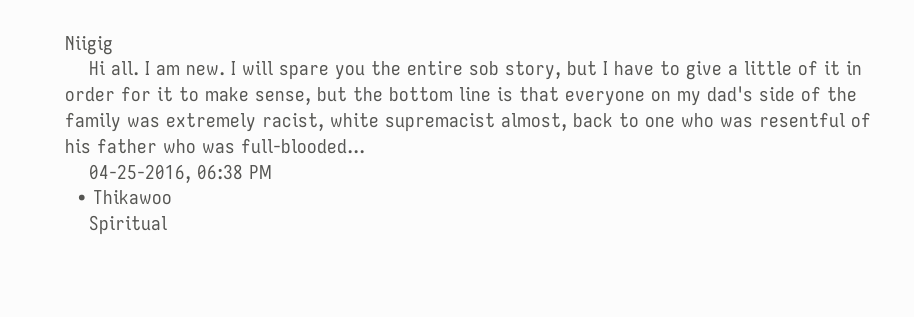Niigig
    Hi all. I am new. I will spare you the entire sob story, but I have to give a little of it in order for it to make sense, but the bottom line is that everyone on my dad's side of the family was extremely racist, white supremacist almost, back to one who was resentful of his father who was full-blooded...
    04-25-2016, 06:38 PM
  • Thikawoo
    Spiritual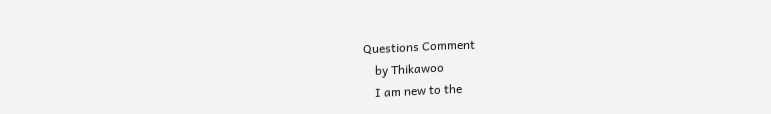Questions Comment
    by Thikawoo
    I am new to the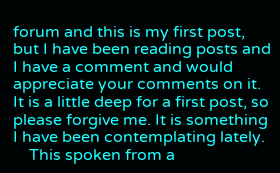forum and this is my first post, but I have been reading posts and I have a comment and would appreciate your comments on it. It is a little deep for a first post, so please forgive me. It is something I have been contemplating lately.
    This spoken from a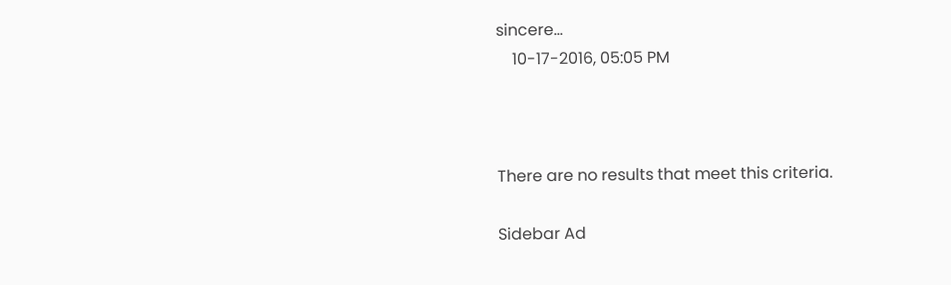sincere...
    10-17-2016, 05:05 PM



There are no results that meet this criteria.

Sidebar Ad